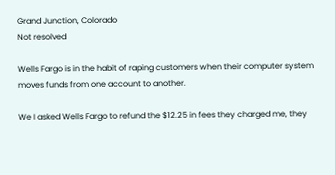Grand Junction, Colorado
Not resolved

Wells Fargo is in the habit of raping customers when their computer system moves funds from one account to another.

We I asked Wells Fargo to refund the $12.25 in fees they charged me, they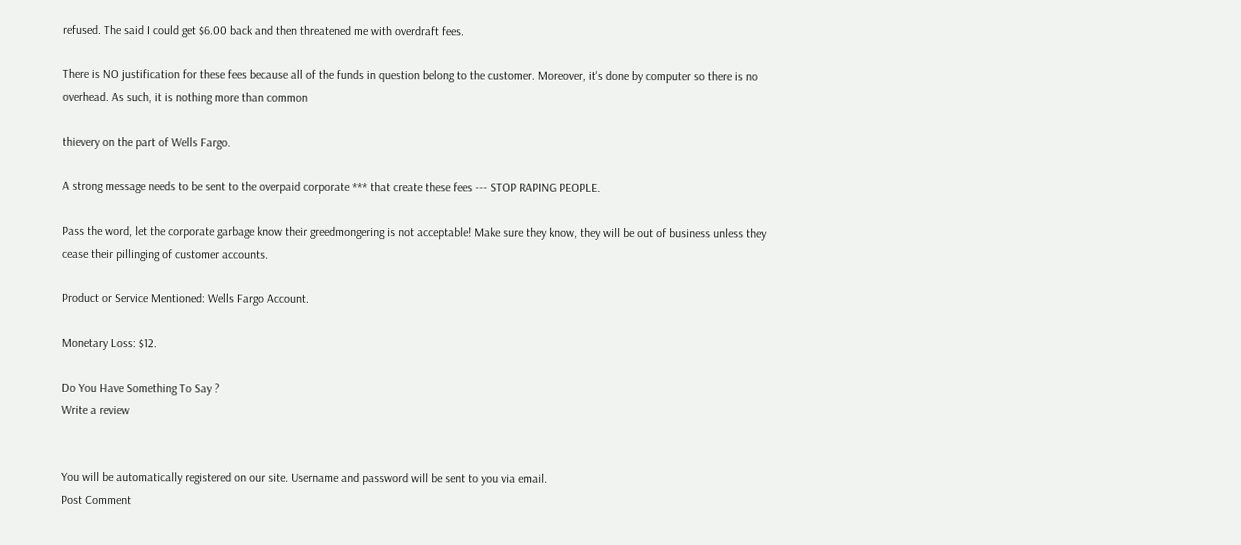refused. The said I could get $6.00 back and then threatened me with overdraft fees.

There is NO justification for these fees because all of the funds in question belong to the customer. Moreover, it's done by computer so there is no overhead. As such, it is nothing more than common

thievery on the part of Wells Fargo.

A strong message needs to be sent to the overpaid corporate *** that create these fees --- STOP RAPING PEOPLE.

Pass the word, let the corporate garbage know their greedmongering is not acceptable! Make sure they know, they will be out of business unless they cease their pillinging of customer accounts.

Product or Service Mentioned: Wells Fargo Account.

Monetary Loss: $12.

Do You Have Something To Say ?
Write a review


You will be automatically registered on our site. Username and password will be sent to you via email.
Post Comment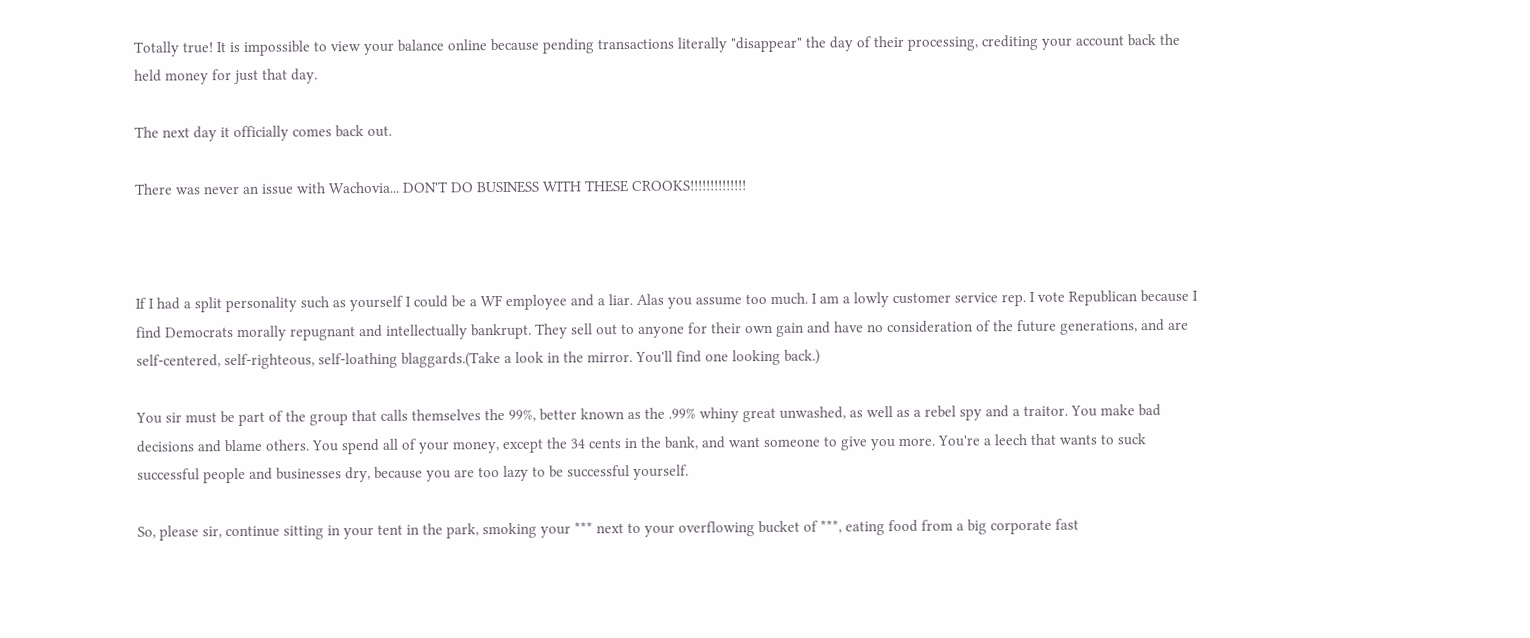Totally true! It is impossible to view your balance online because pending transactions literally "disappear" the day of their processing, crediting your account back the held money for just that day.

The next day it officially comes back out.

There was never an issue with Wachovia... DON'T DO BUSINESS WITH THESE CROOKS!!!!!!!!!!!!!!



If I had a split personality such as yourself I could be a WF employee and a liar. Alas you assume too much. I am a lowly customer service rep. I vote Republican because I find Democrats morally repugnant and intellectually bankrupt. They sell out to anyone for their own gain and have no consideration of the future generations, and are self-centered, self-righteous, self-loathing blaggards.(Take a look in the mirror. You'll find one looking back.)

You sir must be part of the group that calls themselves the 99%, better known as the .99% whiny great unwashed, as well as a rebel spy and a traitor. You make bad decisions and blame others. You spend all of your money, except the 34 cents in the bank, and want someone to give you more. You're a leech that wants to suck successful people and businesses dry, because you are too lazy to be successful yourself.

So, please sir, continue sitting in your tent in the park, smoking your *** next to your overflowing bucket of ***, eating food from a big corporate fast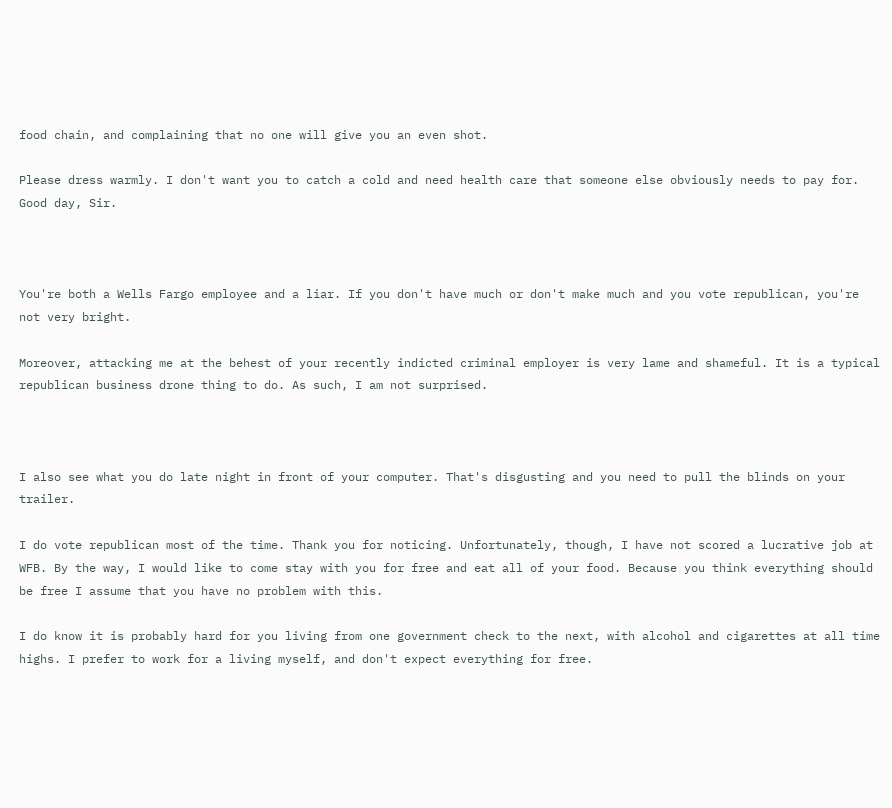food chain, and complaining that no one will give you an even shot.

Please dress warmly. I don't want you to catch a cold and need health care that someone else obviously needs to pay for. Good day, Sir.



You're both a Wells Fargo employee and a liar. If you don't have much or don't make much and you vote republican, you're not very bright.

Moreover, attacking me at the behest of your recently indicted criminal employer is very lame and shameful. It is a typical republican business drone thing to do. As such, I am not surprised.



I also see what you do late night in front of your computer. That's disgusting and you need to pull the blinds on your trailer.

I do vote republican most of the time. Thank you for noticing. Unfortunately, though, I have not scored a lucrative job at WFB. By the way, I would like to come stay with you for free and eat all of your food. Because you think everything should be free I assume that you have no problem with this.

I do know it is probably hard for you living from one government check to the next, with alcohol and cigarettes at all time highs. I prefer to work for a living myself, and don't expect everything for free.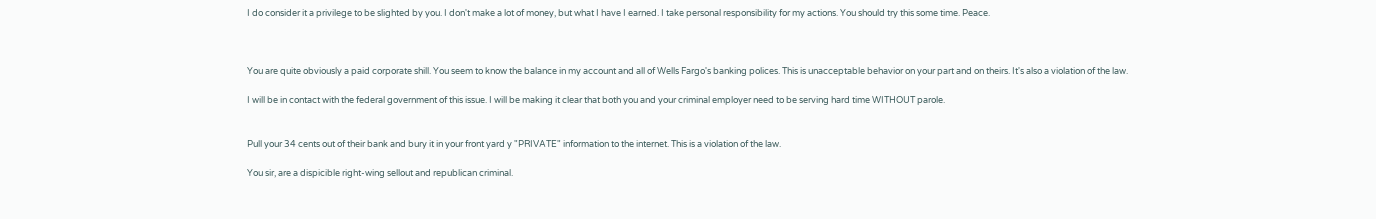I do consider it a privilege to be slighted by you. I don't make a lot of money, but what I have I earned. I take personal responsibility for my actions. You should try this some time. Peace.



You are quite obviously a paid corporate shill. You seem to know the balance in my account and all of Wells Fargo's banking polices. This is unacceptable behavior on your part and on theirs. It's also a violation of the law.

I will be in contact with the federal government of this issue. I will be making it clear that both you and your criminal employer need to be serving hard time WITHOUT parole.


Pull your 34 cents out of their bank and bury it in your front yard y "PRIVATE" information to the internet. This is a violation of the law.

You sir, are a dispicible right-wing sellout and republican criminal.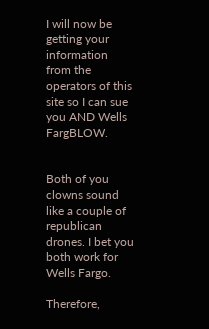I will now be getting your information from the operators of this site so I can sue you AND Wells FargBLOW.


Both of you clowns sound like a couple of republican drones. I bet you both work for Wells Fargo.

Therefore,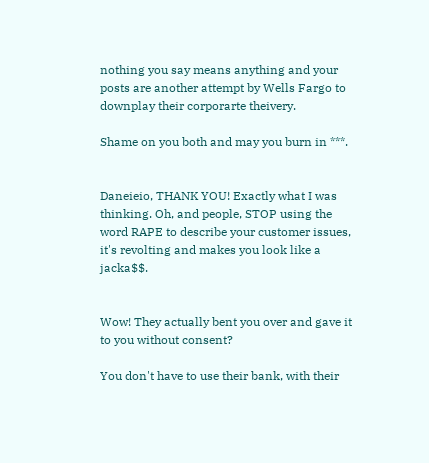nothing you say means anything and your posts are another attempt by Wells Fargo to downplay their corporarte theivery.

Shame on you both and may you burn in ***.


Daneieio, THANK YOU! Exactly what I was thinking. Oh, and people, STOP using the word RAPE to describe your customer issues, it's revolting and makes you look like a jacka$$.


Wow! They actually bent you over and gave it to you without consent?

You don't have to use their bank, with their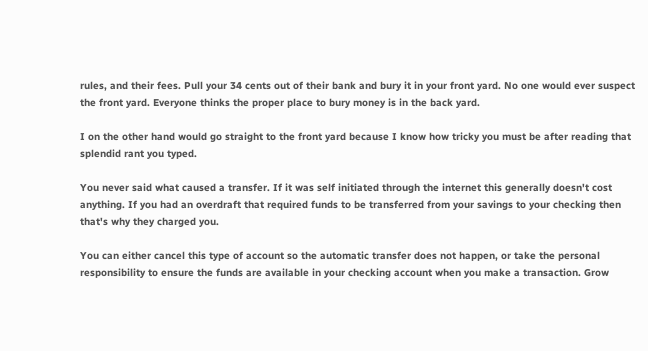rules, and their fees. Pull your 34 cents out of their bank and bury it in your front yard. No one would ever suspect the front yard. Everyone thinks the proper place to bury money is in the back yard.

I on the other hand would go straight to the front yard because I know how tricky you must be after reading that splendid rant you typed.

You never said what caused a transfer. If it was self initiated through the internet this generally doesn't cost anything. If you had an overdraft that required funds to be transferred from your savings to your checking then that's why they charged you.

You can either cancel this type of account so the automatic transfer does not happen, or take the personal responsibility to ensure the funds are available in your checking account when you make a transaction. Grow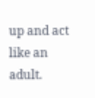up and act like an adult.